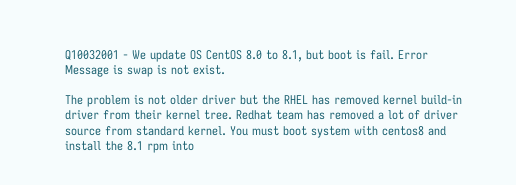Q10032001 - We update OS CentOS 8.0 to 8.1, but boot is fail. Error Message is swap is not exist.

The problem is not older driver but the RHEL has removed kernel build-in driver from their kernel tree. Redhat team has removed a lot of driver source from standard kernel. You must boot system with centos8 and install the 8.1 rpm into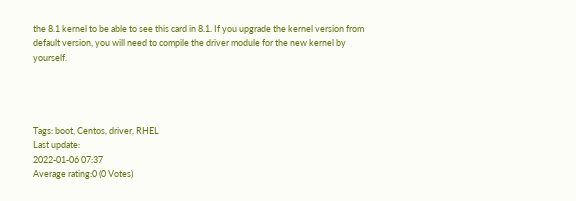the 8.1 kernel to be able to see this card in 8.1. If you upgrade the kernel version from default version, you will need to compile the driver module for the new kernel by yourself.




Tags: boot, Centos, driver, RHEL
Last update:
2022-01-06 07:37
Average rating:0 (0 Votes)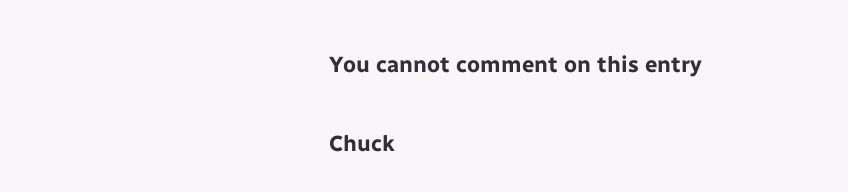You cannot comment on this entry

Chuck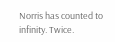Norris has counted to infinity. Twice.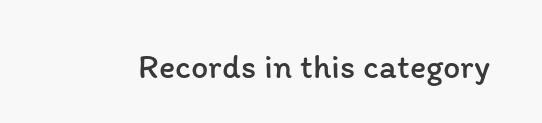Records in this category